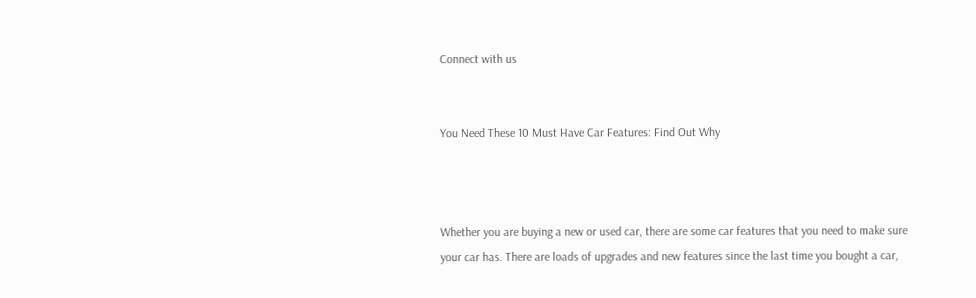Connect with us


You Need These 10 Must Have Car Features: Find Out Why



Whether you are buying a new or used car, there are some car features that you need to make sure your car has. There are loads of upgrades and new features since the last time you bought a car,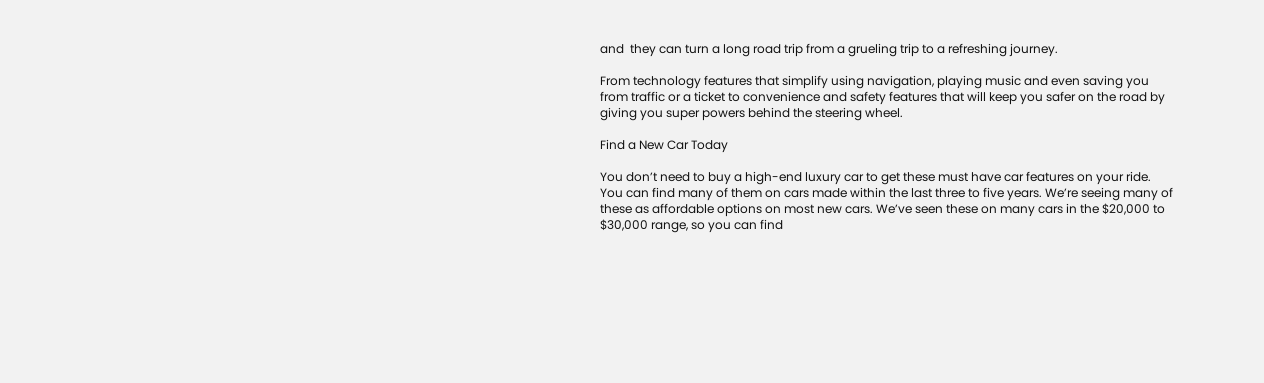and  they can turn a long road trip from a grueling trip to a refreshing journey.

From technology features that simplify using navigation, playing music and even saving you from traffic or a ticket to convenience and safety features that will keep you safer on the road by giving you super powers behind the steering wheel.

Find a New Car Today

You don’t need to buy a high-end luxury car to get these must have car features on your ride. You can find many of them on cars made within the last three to five years. We’re seeing many of these as affordable options on most new cars. We’ve seen these on many cars in the $20,000 to $30,000 range, so you can find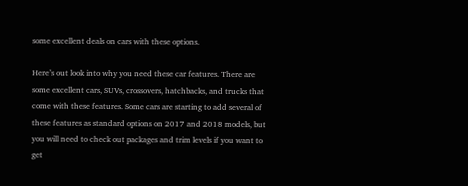some excellent deals on cars with these options.

Here’s out look into why you need these car features. There are some excellent cars, SUVs, crossovers, hatchbacks, and trucks that come with these features. Some cars are starting to add several of these features as standard options on 2017 and 2018 models, but you will need to check out packages and trim levels if you want to get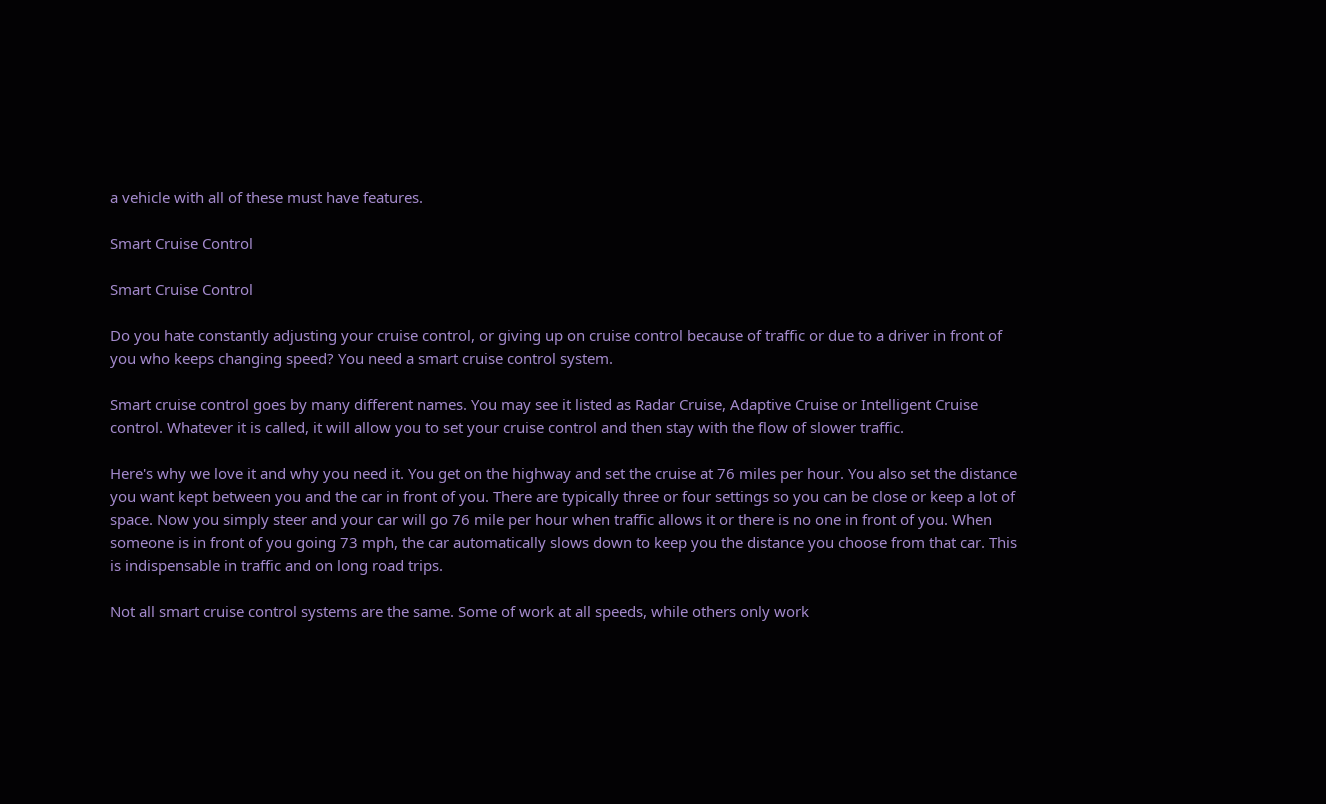a vehicle with all of these must have features.

Smart Cruise Control

Smart Cruise Control

Do you hate constantly adjusting your cruise control, or giving up on cruise control because of traffic or due to a driver in front of you who keeps changing speed? You need a smart cruise control system.

Smart cruise control goes by many different names. You may see it listed as Radar Cruise, Adaptive Cruise or Intelligent Cruise control. Whatever it is called, it will allow you to set your cruise control and then stay with the flow of slower traffic.

Here's why we love it and why you need it. You get on the highway and set the cruise at 76 miles per hour. You also set the distance you want kept between you and the car in front of you. There are typically three or four settings so you can be close or keep a lot of space. Now you simply steer and your car will go 76 mile per hour when traffic allows it or there is no one in front of you. When someone is in front of you going 73 mph, the car automatically slows down to keep you the distance you choose from that car. This is indispensable in traffic and on long road trips.

Not all smart cruise control systems are the same. Some of work at all speeds, while others only work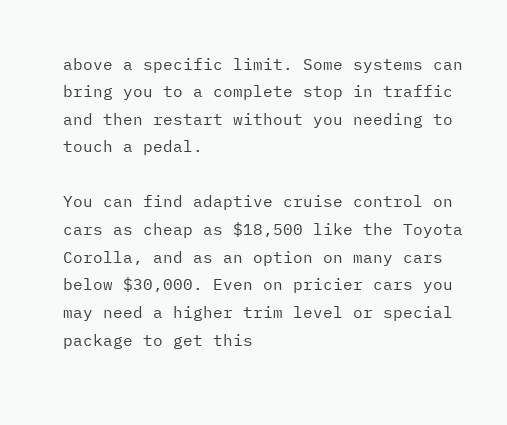above a specific limit. Some systems can bring you to a complete stop in traffic and then restart without you needing to touch a pedal.

You can find adaptive cruise control on cars as cheap as $18,500 like the Toyota Corolla, and as an option on many cars below $30,000. Even on pricier cars you may need a higher trim level or special package to get this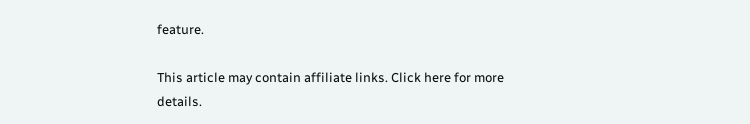feature.

This article may contain affiliate links. Click here for more details.